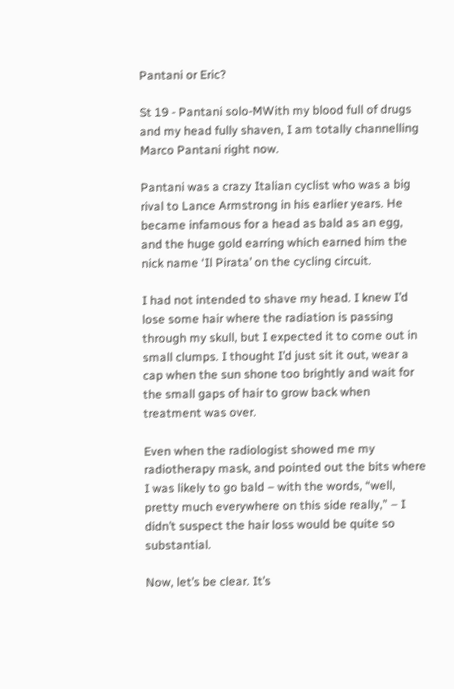Pantani or Eric?

St 19 - Pantani solo-MWith my blood full of drugs and my head fully shaven, I am totally channelling Marco Pantani right now.

Pantani was a crazy Italian cyclist who was a big rival to Lance Armstrong in his earlier years. He became infamous for a head as bald as an egg, and the huge gold earring which earned him the nick name ‘Il Pirata’ on the cycling circuit.

I had not intended to shave my head. I knew I’d lose some hair where the radiation is passing through my skull, but I expected it to come out in small clumps. I thought I’d just sit it out, wear a cap when the sun shone too brightly and wait for the small gaps of hair to grow back when treatment was over.

Even when the radiologist showed me my radiotherapy mask, and pointed out the bits where I was likely to go bald – with the words, “well, pretty much everywhere on this side really,” – I didn’t suspect the hair loss would be quite so substantial.

Now, let’s be clear. It’s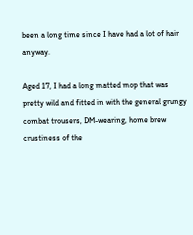been a long time since I have had a lot of hair anyway.

Aged 17, I had a long matted mop that was pretty wild and fitted in with the general grungy combat trousers, DM-wearing, home brew crustiness of the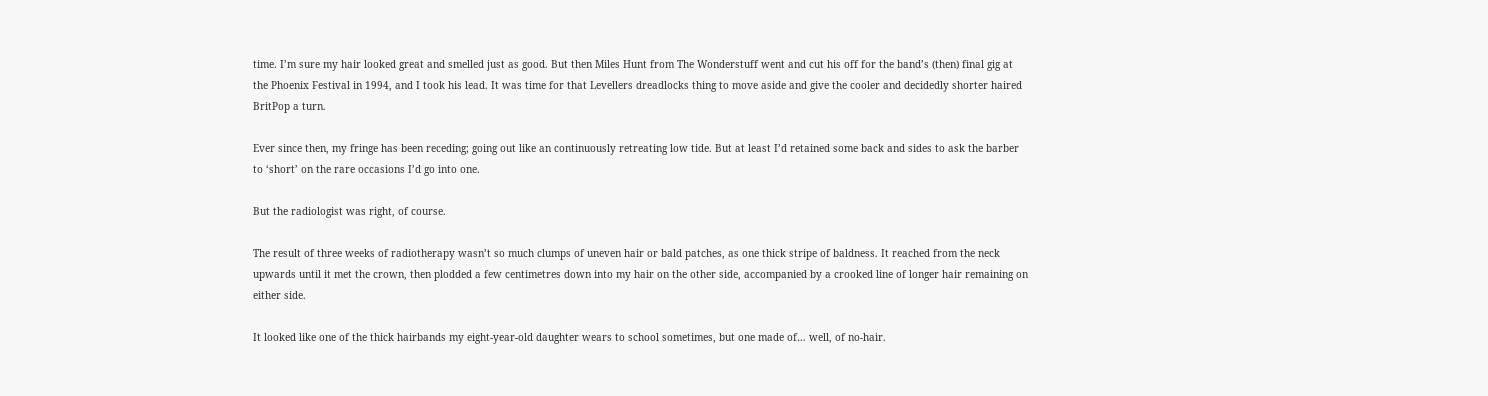time. I’m sure my hair looked great and smelled just as good. But then Miles Hunt from The Wonderstuff went and cut his off for the band’s (then) final gig at the Phoenix Festival in 1994, and I took his lead. It was time for that Levellers dreadlocks thing to move aside and give the cooler and decidedly shorter haired BritPop a turn.

Ever since then, my fringe has been receding; going out like an continuously retreating low tide. But at least I’d retained some back and sides to ask the barber to ‘short’ on the rare occasions I’d go into one.

But the radiologist was right, of course.

The result of three weeks of radiotherapy wasn’t so much clumps of uneven hair or bald patches, as one thick stripe of baldness. It reached from the neck upwards until it met the crown, then plodded a few centimetres down into my hair on the other side, accompanied by a crooked line of longer hair remaining on either side.

It looked like one of the thick hairbands my eight-year-old daughter wears to school sometimes, but one made of… well, of no-hair.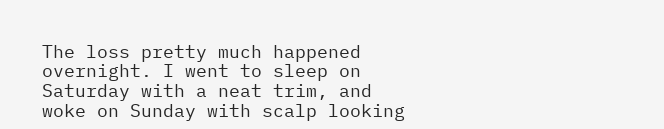The loss pretty much happened overnight. I went to sleep on Saturday with a neat trim, and woke on Sunday with scalp looking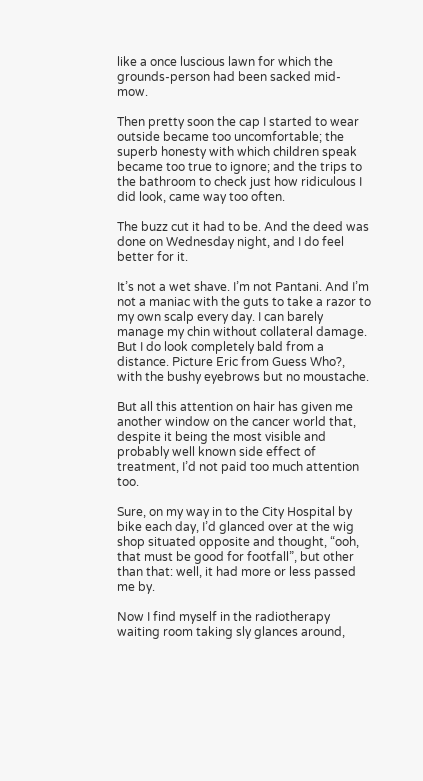like a once luscious lawn for which the grounds-person had been sacked mid-mow.

Then pretty soon the cap I started to wear outside became too uncomfortable; the superb honesty with which children speak became too true to ignore; and the trips to the bathroom to check just how ridiculous I did look, came way too often.

The buzz cut it had to be. And the deed was done on Wednesday night, and I do feel better for it.

It’s not a wet shave. I’m not Pantani. And I’m not a maniac with the guts to take a razor to my own scalp every day. I can barely manage my chin without collateral damage. But I do look completely bald from a distance. Picture Eric from Guess Who?, with the bushy eyebrows but no moustache.

But all this attention on hair has given me another window on the cancer world that, despite it being the most visible and probably well known side effect of treatment, I’d not paid too much attention too.

Sure, on my way in to the City Hospital by bike each day, I’d glanced over at the wig shop situated opposite and thought, “ooh, that must be good for footfall”, but other than that: well, it had more or less passed me by.

Now I find myself in the radiotherapy waiting room taking sly glances around,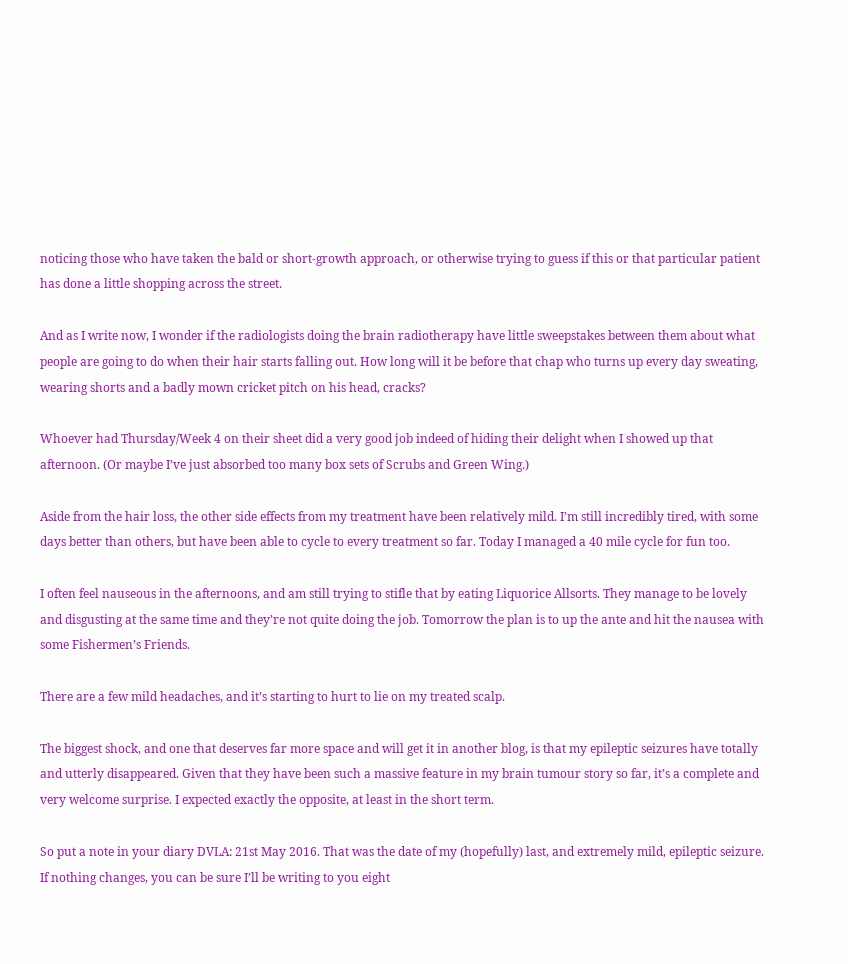noticing those who have taken the bald or short-growth approach, or otherwise trying to guess if this or that particular patient has done a little shopping across the street.

And as I write now, I wonder if the radiologists doing the brain radiotherapy have little sweepstakes between them about what people are going to do when their hair starts falling out. How long will it be before that chap who turns up every day sweating, wearing shorts and a badly mown cricket pitch on his head, cracks?

Whoever had Thursday/Week 4 on their sheet did a very good job indeed of hiding their delight when I showed up that afternoon. (Or maybe I’ve just absorbed too many box sets of Scrubs and Green Wing.)

Aside from the hair loss, the other side effects from my treatment have been relatively mild. I’m still incredibly tired, with some days better than others, but have been able to cycle to every treatment so far. Today I managed a 40 mile cycle for fun too.

I often feel nauseous in the afternoons, and am still trying to stifle that by eating Liquorice Allsorts. They manage to be lovely and disgusting at the same time and they’re not quite doing the job. Tomorrow the plan is to up the ante and hit the nausea with some Fishermen’s Friends.

There are a few mild headaches, and it’s starting to hurt to lie on my treated scalp.

The biggest shock, and one that deserves far more space and will get it in another blog, is that my epileptic seizures have totally and utterly disappeared. Given that they have been such a massive feature in my brain tumour story so far, it’s a complete and very welcome surprise. I expected exactly the opposite, at least in the short term.

So put a note in your diary DVLA: 21st May 2016. That was the date of my (hopefully) last, and extremely mild, epileptic seizure. If nothing changes, you can be sure I’ll be writing to you eight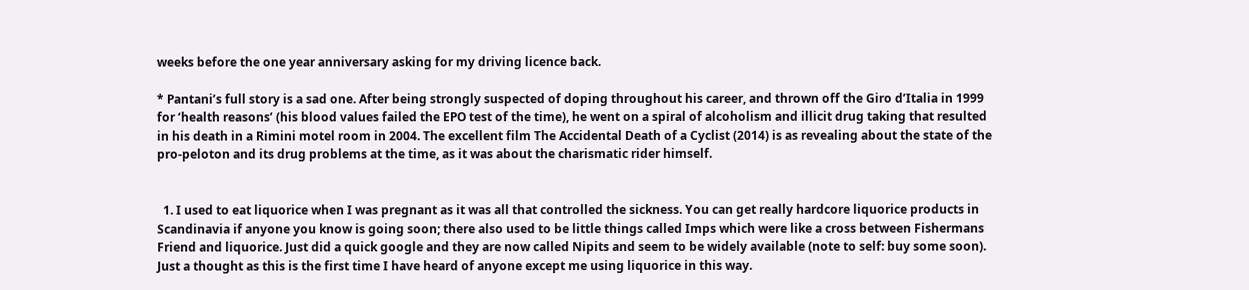weeks before the one year anniversary asking for my driving licence back.

* Pantani’s full story is a sad one. After being strongly suspected of doping throughout his career, and thrown off the Giro d’Italia in 1999 for ‘health reasons’ (his blood values failed the EPO test of the time), he went on a spiral of alcoholism and illicit drug taking that resulted in his death in a Rimini motel room in 2004. The excellent film The Accidental Death of a Cyclist (2014) is as revealing about the state of the pro-peloton and its drug problems at the time, as it was about the charismatic rider himself.


  1. I used to eat liquorice when I was pregnant as it was all that controlled the sickness. You can get really hardcore liquorice products in Scandinavia if anyone you know is going soon; there also used to be little things called Imps which were like a cross between Fishermans Friend and liquorice. Just did a quick google and they are now called Nipits and seem to be widely available (note to self: buy some soon). Just a thought as this is the first time I have heard of anyone except me using liquorice in this way.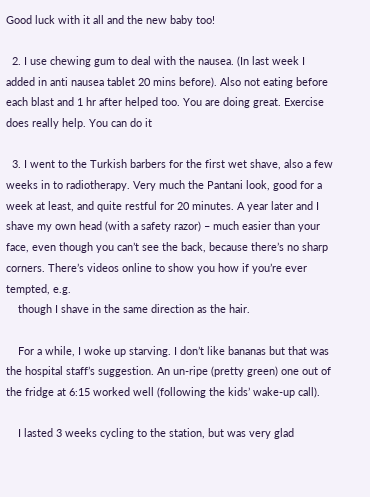Good luck with it all and the new baby too!

  2. I use chewing gum to deal with the nausea. (In last week I added in anti nausea tablet 20 mins before). Also not eating before each blast and 1 hr after helped too. You are doing great. Exercise does really help. You can do it

  3. I went to the Turkish barbers for the first wet shave, also a few weeks in to radiotherapy. Very much the Pantani look, good for a week at least, and quite restful for 20 minutes. A year later and I shave my own head (with a safety razor) – much easier than your face, even though you can’t see the back, because there’s no sharp corners. There’s videos online to show you how if you’re ever tempted, e.g.
    though I shave in the same direction as the hair.

    For a while, I woke up starving. I don’t like bananas but that was the hospital staff’s suggestion. An un-ripe (pretty green) one out of the fridge at 6:15 worked well (following the kids’ wake-up call).

    I lasted 3 weeks cycling to the station, but was very glad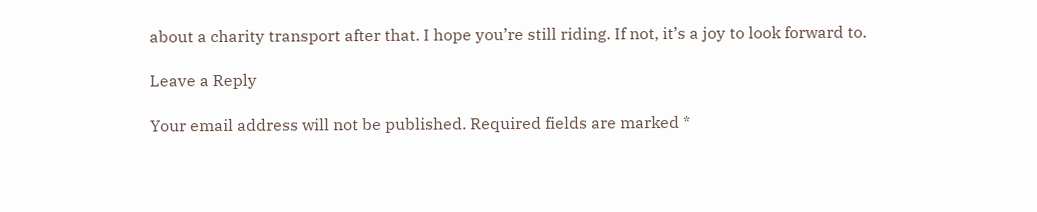about a charity transport after that. I hope you’re still riding. If not, it’s a joy to look forward to.

Leave a Reply

Your email address will not be published. Required fields are marked *